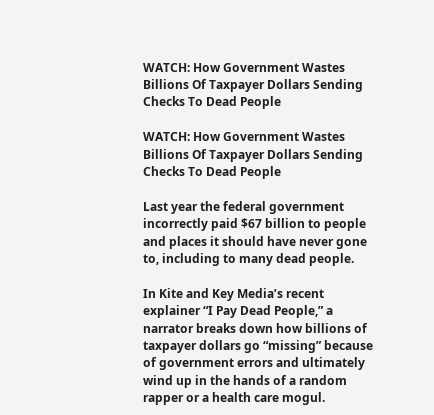WATCH: How Government Wastes Billions Of Taxpayer Dollars Sending Checks To Dead People

WATCH: How Government Wastes Billions Of Taxpayer Dollars Sending Checks To Dead People

Last year the federal government incorrectly paid $67 billion to people and places it should have never gone to, including to many dead people.

In Kite and Key Media’s recent explainer “I Pay Dead People,” a narrator breaks down how billions of taxpayer dollars go “missing” because of government errors and ultimately wind up in the hands of a random rapper or a health care mogul.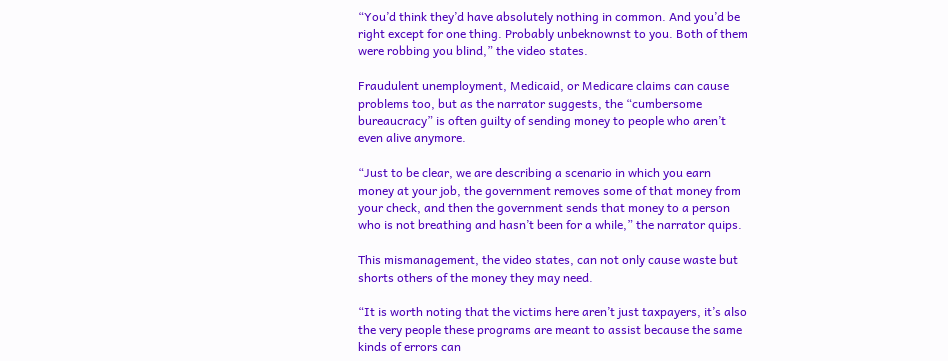“You’d think they’d have absolutely nothing in common. And you’d be right except for one thing. Probably unbeknownst to you. Both of them were robbing you blind,” the video states.

Fraudulent unemployment, Medicaid, or Medicare claims can cause problems too, but as the narrator suggests, the “cumbersome bureaucracy” is often guilty of sending money to people who aren’t even alive anymore.

“Just to be clear, we are describing a scenario in which you earn money at your job, the government removes some of that money from your check, and then the government sends that money to a person who is not breathing and hasn’t been for a while,” the narrator quips.

This mismanagement, the video states, can not only cause waste but shorts others of the money they may need.

“It is worth noting that the victims here aren’t just taxpayers, it’s also the very people these programs are meant to assist because the same kinds of errors can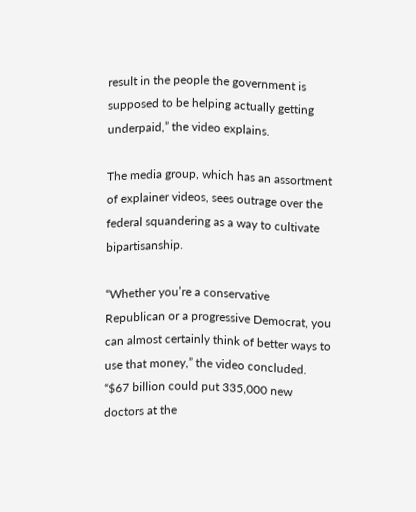result in the people the government is supposed to be helping actually getting underpaid,” the video explains.

The media group, which has an assortment of explainer videos, sees outrage over the federal squandering as a way to cultivate bipartisanship.

“Whether you’re a conservative Republican or a progressive Democrat, you can almost certainly think of better ways to use that money,” the video concluded. “$67 billion could put 335,000 new doctors at the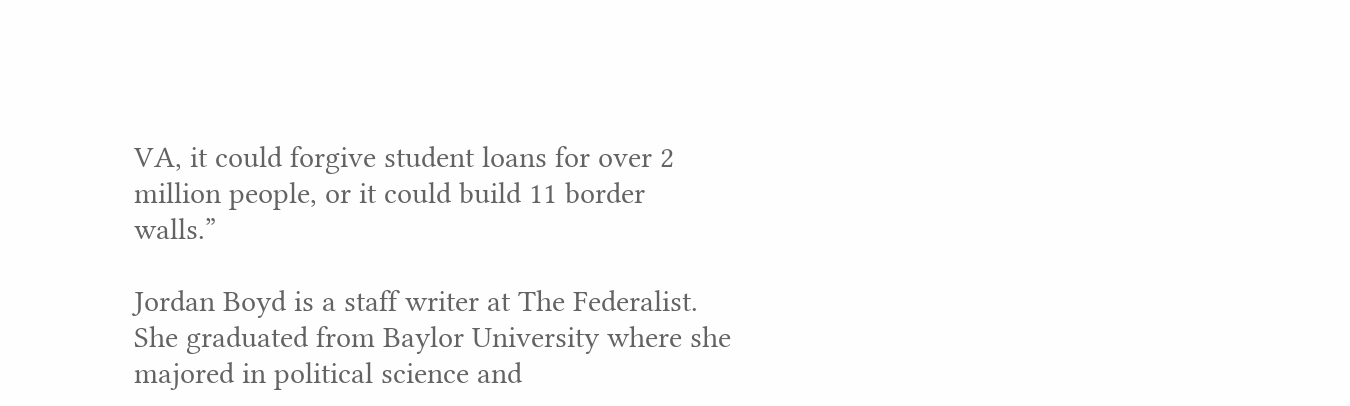VA, it could forgive student loans for over 2 million people, or it could build 11 border walls.”

Jordan Boyd is a staff writer at The Federalist. She graduated from Baylor University where she majored in political science and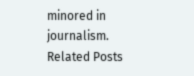minored in journalism.
Related Posts